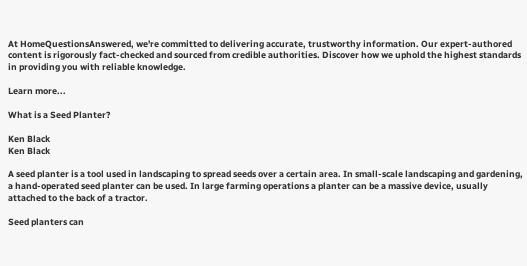At HomeQuestionsAnswered, we're committed to delivering accurate, trustworthy information. Our expert-authored content is rigorously fact-checked and sourced from credible authorities. Discover how we uphold the highest standards in providing you with reliable knowledge.

Learn more...

What is a Seed Planter?

Ken Black
Ken Black

A seed planter is a tool used in landscaping to spread seeds over a certain area. In small-scale landscaping and gardening, a hand-operated seed planter can be used. In large farming operations a planter can be a massive device, usually attached to the back of a tractor.

Seed planters can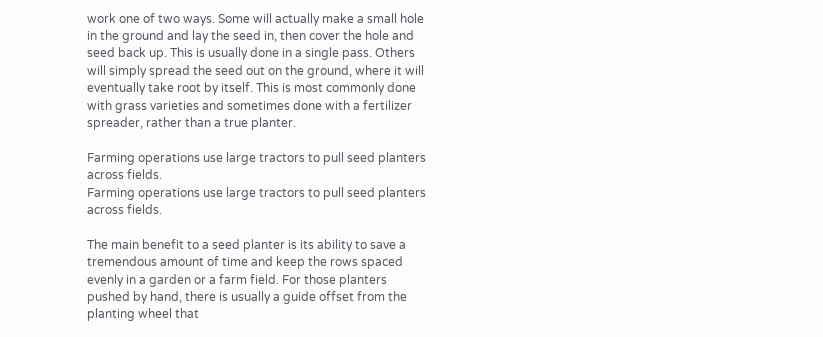work one of two ways. Some will actually make a small hole in the ground and lay the seed in, then cover the hole and seed back up. This is usually done in a single pass. Others will simply spread the seed out on the ground, where it will eventually take root by itself. This is most commonly done with grass varieties and sometimes done with a fertilizer spreader, rather than a true planter.

Farming operations use large tractors to pull seed planters across fields.
Farming operations use large tractors to pull seed planters across fields.

The main benefit to a seed planter is its ability to save a tremendous amount of time and keep the rows spaced evenly in a garden or a farm field. For those planters pushed by hand, there is usually a guide offset from the planting wheel that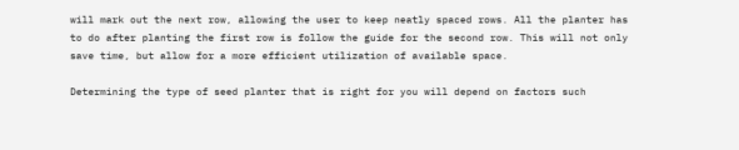will mark out the next row, allowing the user to keep neatly spaced rows. All the planter has to do after planting the first row is follow the guide for the second row. This will not only save time, but allow for a more efficient utilization of available space.

Determining the type of seed planter that is right for you will depend on factors such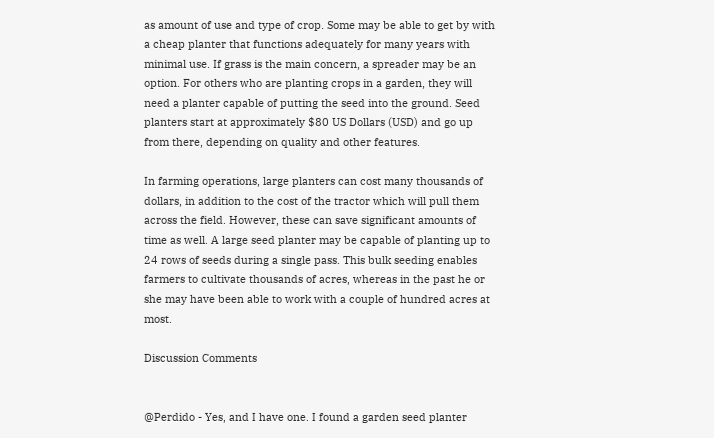as amount of use and type of crop. Some may be able to get by with a cheap planter that functions adequately for many years with minimal use. If grass is the main concern, a spreader may be an option. For others who are planting crops in a garden, they will need a planter capable of putting the seed into the ground. Seed planters start at approximately $80 US Dollars (USD) and go up from there, depending on quality and other features.

In farming operations, large planters can cost many thousands of dollars, in addition to the cost of the tractor which will pull them across the field. However, these can save significant amounts of time as well. A large seed planter may be capable of planting up to 24 rows of seeds during a single pass. This bulk seeding enables farmers to cultivate thousands of acres, whereas in the past he or she may have been able to work with a couple of hundred acres at most.

Discussion Comments


@Perdido - Yes, and I have one. I found a garden seed planter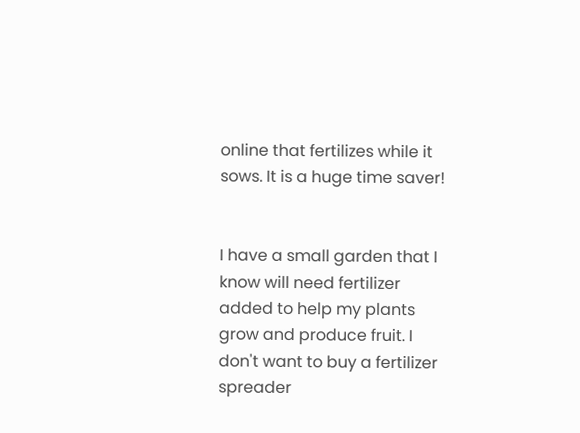online that fertilizes while it sows. It is a huge time saver!


I have a small garden that I know will need fertilizer added to help my plants grow and produce fruit. I don't want to buy a fertilizer spreader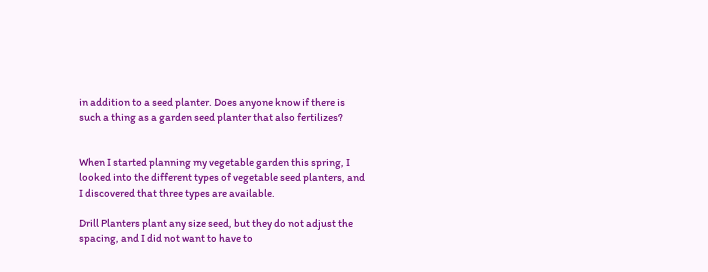in addition to a seed planter. Does anyone know if there is such a thing as a garden seed planter that also fertilizes?


When I started planning my vegetable garden this spring, I looked into the different types of vegetable seed planters, and I discovered that three types are available.

Drill Planters plant any size seed, but they do not adjust the spacing, and I did not want to have to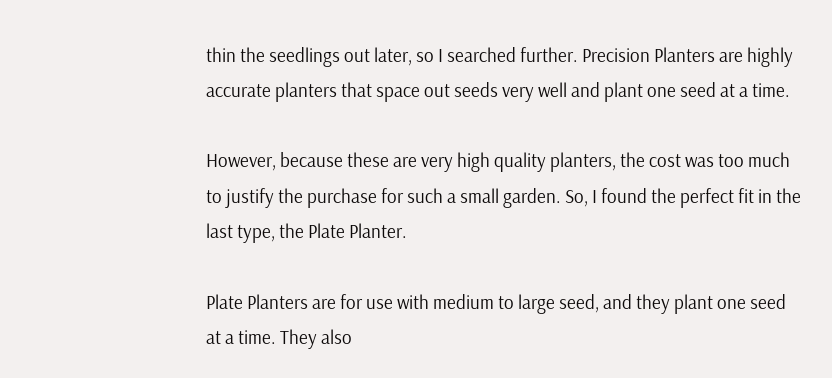thin the seedlings out later, so I searched further. Precision Planters are highly accurate planters that space out seeds very well and plant one seed at a time.

However, because these are very high quality planters, the cost was too much to justify the purchase for such a small garden. So, I found the perfect fit in the last type, the Plate Planter.

Plate Planters are for use with medium to large seed, and they plant one seed at a time. They also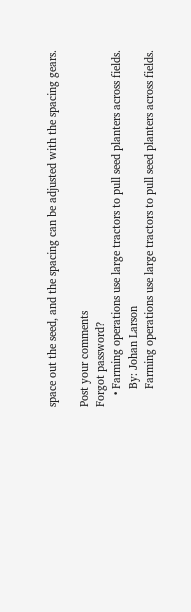space out the seed, and the spacing can be adjusted with the spacing gears.

Post your comments
Forgot password?
    • Farming operations use large tractors to pull seed planters across fields.
      By: Johan Larson
      Farming operations use large tractors to pull seed planters across fields.